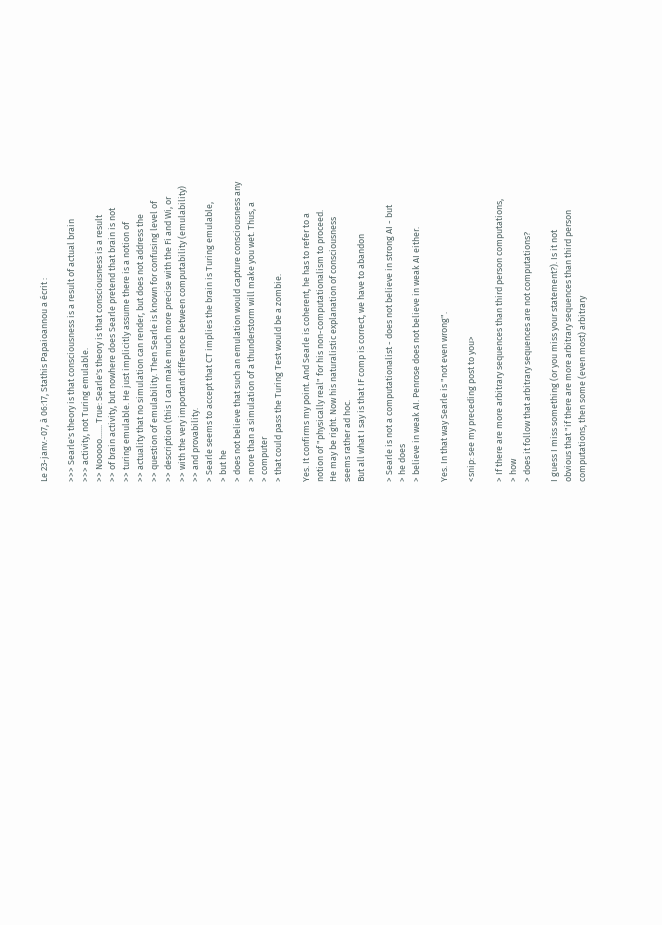Le 23-janv.-07, à 06:17, Stathis Papaioannou a écrit :

>>> Searle's theory is that consciousness is a result of actual brain
>>> activity, not Turing emulable.
>> Nooooo....... True: Searle's theory is that consciousness is a result
>> of brain activity, but nowhere does Searle pretend that brain is not
>> turing emulable. He just implicitly assume there is a notion of
>> actuality that no simulation can render, but does not address the
>> question of emulability. Then Searle is known for confusing level of
>> description (this I can make much more precise with the Fi and Wi, or
>> with the very important difference between computability (emulability)
>> and provability.
> Searle seems to accept that CT implies the brain is Turing emulable,
> but he
> does not believe that such an emulation would capture consciousness any
> more than a simulation of a thunderstorm will make you wet. Thus, a
> computer
> that could pass the Turing Test would be a zombie.

Yes. It confirms my point. And Searle is coherent, he has to refer to a
notion of "physically real" for his non-computationalism to proceed.
He may be right. Now his naturalistic explanation of consciousness
seems rather ad hoc.
But all what I say is that IF comp is correct, we have to abandon

> Searle is not a computationalist - does not believe in strong AI - but
> he does
> believe in weak AI. Penrose does not believe in weak AI either.

Yes. In that way Searle is "not even wrong".

<snip: see my preceding post to you>

> If there are more arbitrary sequences than third person computations,
> how
> does it follow that arbitrary sequences are not computations?

I guess I miss something (or you miss your statement?). Is it not
obvious that "if there are more arbitrary sequences than third person
computations, then some (even most) arbitrary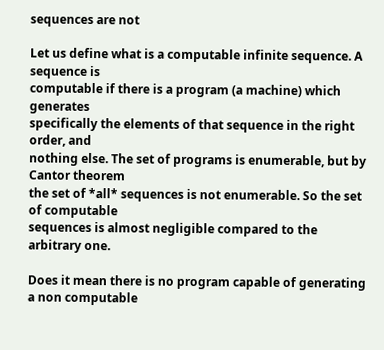sequences are not

Let us define what is a computable infinite sequence. A sequence is
computable if there is a program (a machine) which generates
specifically the elements of that sequence in the right order, and
nothing else. The set of programs is enumerable, but by Cantor theorem
the set of *all* sequences is not enumerable. So the set of computable
sequences is almost negligible compared to the arbitrary one.

Does it mean there is no program capable of generating a non computable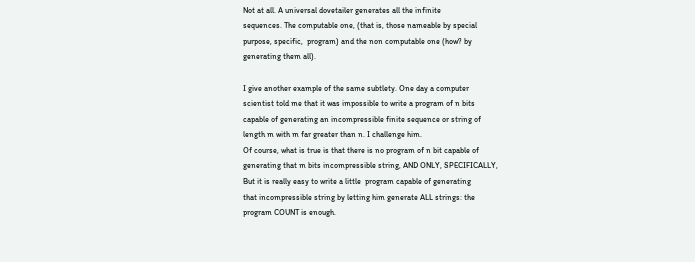Not at all. A universal dovetailer generates all the infinite
sequences. The computable one, (that is, those nameable by special
purpose, specific,  program) and the non computable one (how? by
generating them all).

I give another example of the same subtlety. One day a computer
scientist told me that it was impossible to write a program of n bits
capable of generating an incompressible finite sequence or string of
length m with m far greater than n. I challenge him.
Of course, what is true is that there is no program of n bit capable of
generating that m bits incompressible string, AND ONLY, SPECIFICALLY,
But it is really easy to write a little  program capable of generating
that incompressible string by letting him generate ALL strings: the
program COUNT is enough.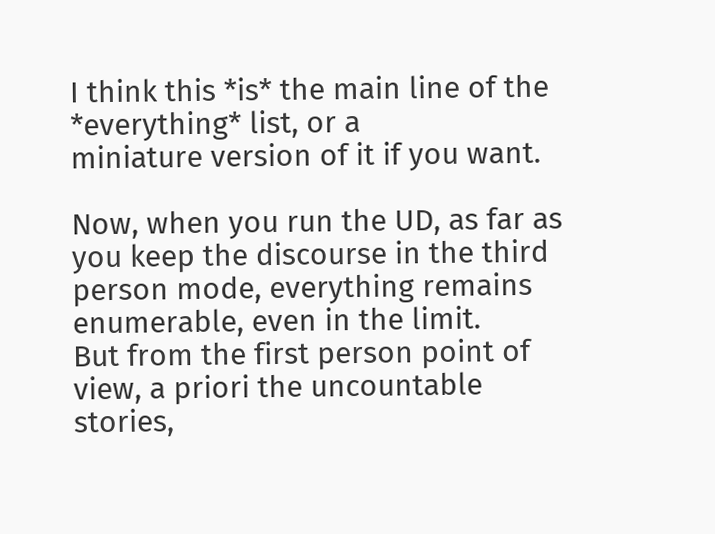I think this *is* the main line of the *everything* list, or a
miniature version of it if you want.

Now, when you run the UD, as far as you keep the discourse in the third
person mode, everything remains enumerable, even in the limit.
But from the first person point of view, a priori the uncountable
stories,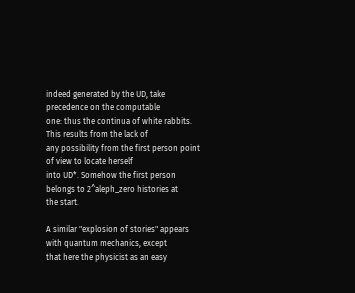indeed generated by the UD, take precedence on the computable
one: thus the continua of white rabbits. This results from the lack of
any possibility from the first person point of view to locate herself
into UD*. Somehow the first person belongs to 2^aleph_zero histories at
the start.

A similar "explosion of stories" appears with quantum mechanics, except
that here the physicist as an easy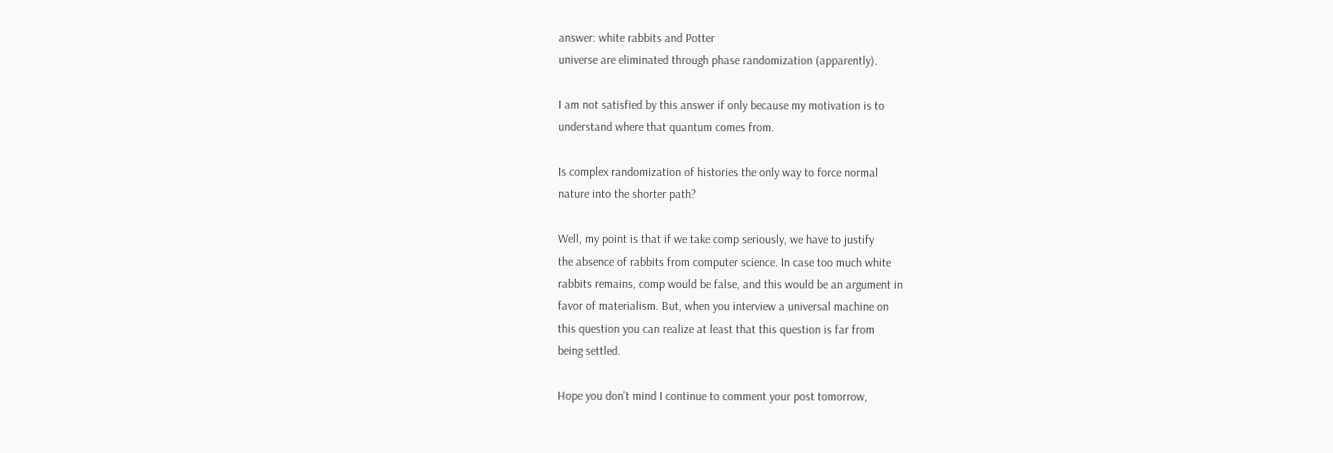answer: white rabbits and Potter
universe are eliminated through phase randomization (apparently).

I am not satisfied by this answer if only because my motivation is to
understand where that quantum comes from.

Is complex randomization of histories the only way to force normal
nature into the shorter path?

Well, my point is that if we take comp seriously, we have to justify
the absence of rabbits from computer science. In case too much white
rabbits remains, comp would be false, and this would be an argument in
favor of materialism. But, when you interview a universal machine on
this question you can realize at least that this question is far from
being settled.

Hope you don't mind I continue to comment your post tomorrow,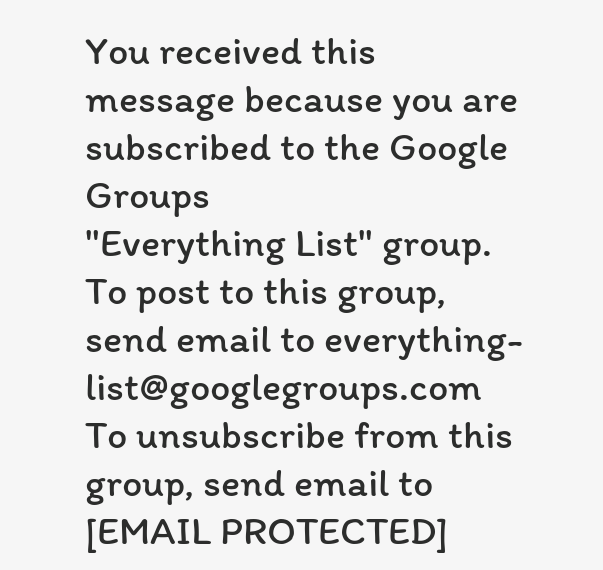You received this message because you are subscribed to the Google Groups
"Everything List" group.
To post to this group, send email to everything-list@googlegroups.com
To unsubscribe from this group, send email to [EMAIL PROTECTED]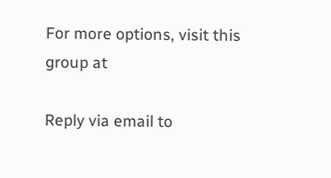For more options, visit this group at

Reply via email to